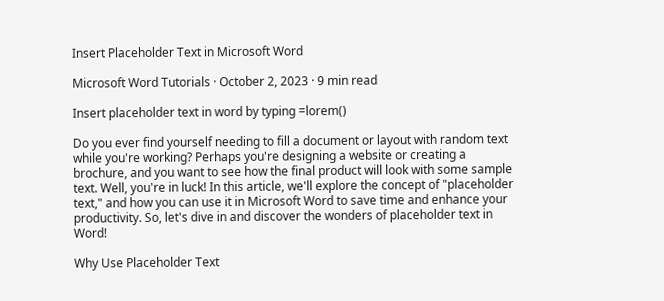Insert Placeholder Text in Microsoft Word

Microsoft Word Tutorials · October 2, 2023 · 9 min read

Insert placeholder text in word by typing =lorem()

Do you ever find yourself needing to fill a document or layout with random text while you're working? Perhaps you're designing a website or creating a brochure, and you want to see how the final product will look with some sample text. Well, you're in luck! In this article, we'll explore the concept of "placeholder text," and how you can use it in Microsoft Word to save time and enhance your productivity. So, let's dive in and discover the wonders of placeholder text in Word!

Why Use Placeholder Text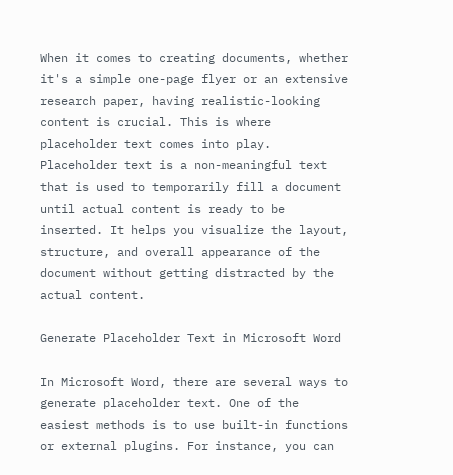When it comes to creating documents, whether it's a simple one-page flyer or an extensive research paper, having realistic-looking content is crucial. This is where placeholder text comes into play. Placeholder text is a non-meaningful text that is used to temporarily fill a document until actual content is ready to be inserted. It helps you visualize the layout, structure, and overall appearance of the document without getting distracted by the actual content.

Generate Placeholder Text in Microsoft Word

In Microsoft Word, there are several ways to generate placeholder text. One of the easiest methods is to use built-in functions or external plugins. For instance, you can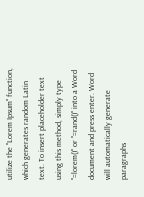utilize the "Lorem Ipsum" function, which generates random Latin text. To insert placeholder text using this method, simply type "=lorem()" or "=rand()" into a Word document and press enter. Word will automatically generate paragraphs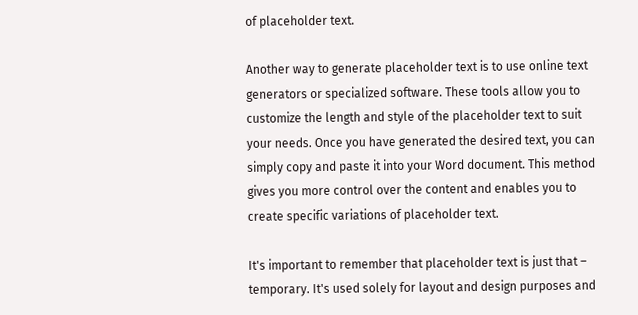of placeholder text.

Another way to generate placeholder text is to use online text generators or specialized software. These tools allow you to customize the length and style of the placeholder text to suit your needs. Once you have generated the desired text, you can simply copy and paste it into your Word document. This method gives you more control over the content and enables you to create specific variations of placeholder text.

It's important to remember that placeholder text is just that – temporary. It's used solely for layout and design purposes and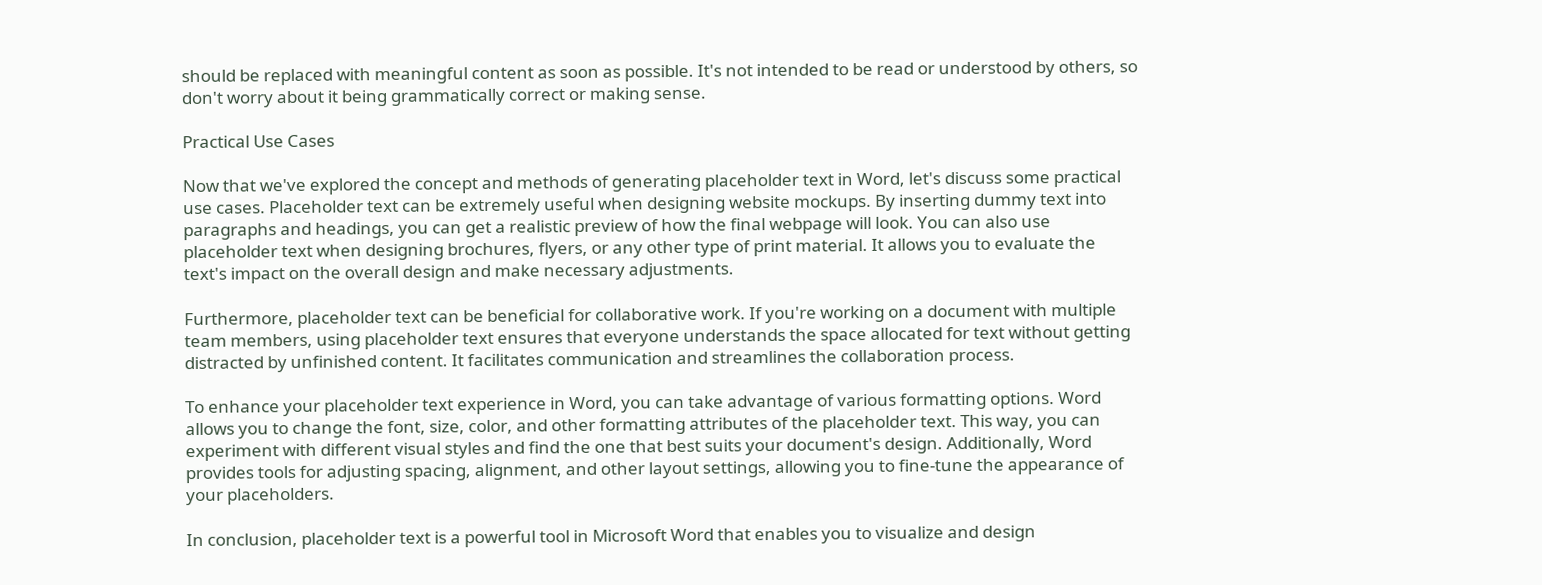should be replaced with meaningful content as soon as possible. It's not intended to be read or understood by others, so don't worry about it being grammatically correct or making sense.

Practical Use Cases

Now that we've explored the concept and methods of generating placeholder text in Word, let's discuss some practical use cases. Placeholder text can be extremely useful when designing website mockups. By inserting dummy text into paragraphs and headings, you can get a realistic preview of how the final webpage will look. You can also use placeholder text when designing brochures, flyers, or any other type of print material. It allows you to evaluate the text's impact on the overall design and make necessary adjustments.

Furthermore, placeholder text can be beneficial for collaborative work. If you're working on a document with multiple team members, using placeholder text ensures that everyone understands the space allocated for text without getting distracted by unfinished content. It facilitates communication and streamlines the collaboration process.

To enhance your placeholder text experience in Word, you can take advantage of various formatting options. Word allows you to change the font, size, color, and other formatting attributes of the placeholder text. This way, you can experiment with different visual styles and find the one that best suits your document's design. Additionally, Word provides tools for adjusting spacing, alignment, and other layout settings, allowing you to fine-tune the appearance of your placeholders.

In conclusion, placeholder text is a powerful tool in Microsoft Word that enables you to visualize and design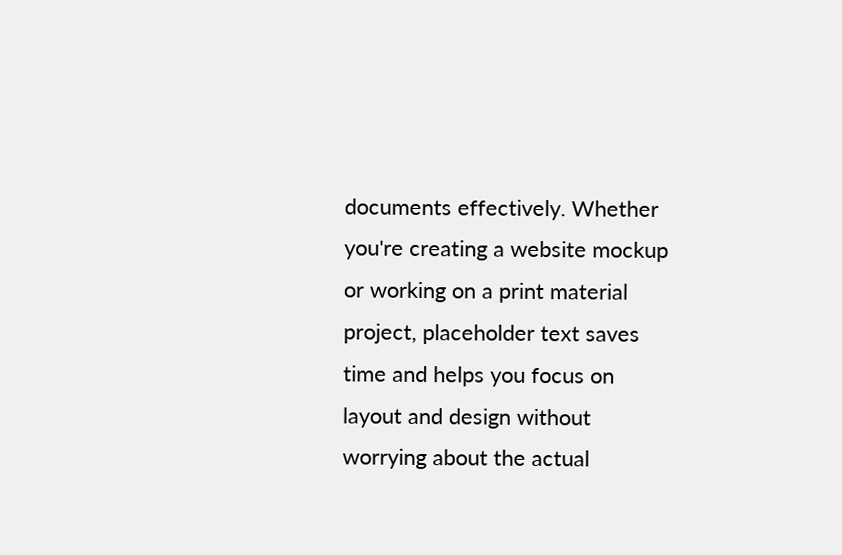documents effectively. Whether you're creating a website mockup or working on a print material project, placeholder text saves time and helps you focus on layout and design without worrying about the actual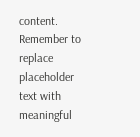content. Remember to replace placeholder text with meaningful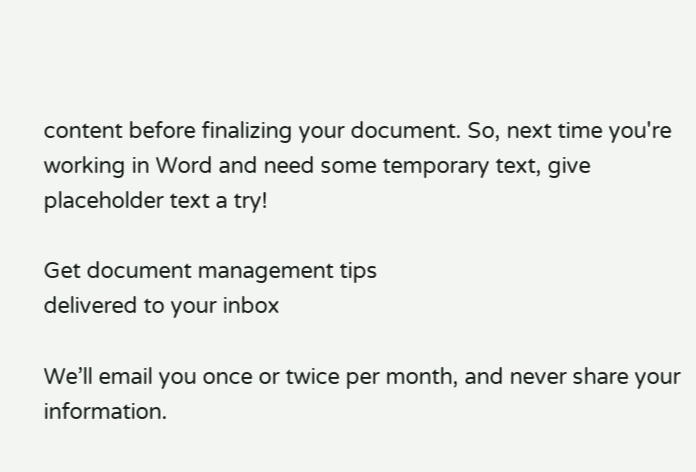content before finalizing your document. So, next time you're working in Word and need some temporary text, give placeholder text a try!

Get document management tips
delivered to your inbox

We’ll email you once or twice per month, and never share your information.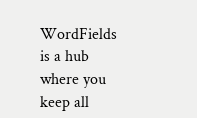WordFields is a hub where you keep all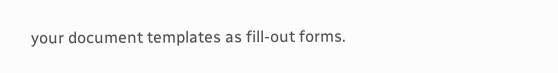your document templates as fill-out forms.